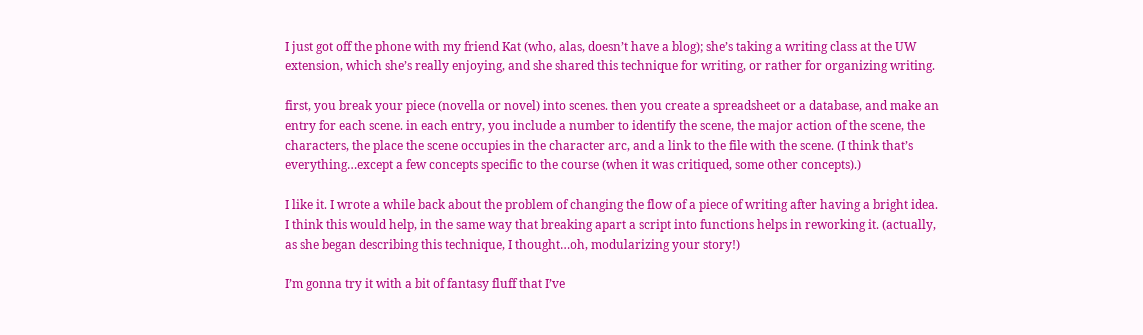I just got off the phone with my friend Kat (who, alas, doesn’t have a blog); she’s taking a writing class at the UW extension, which she’s really enjoying, and she shared this technique for writing, or rather for organizing writing.

first, you break your piece (novella or novel) into scenes. then you create a spreadsheet or a database, and make an entry for each scene. in each entry, you include a number to identify the scene, the major action of the scene, the characters, the place the scene occupies in the character arc, and a link to the file with the scene. (I think that’s everything…except a few concepts specific to the course (when it was critiqued, some other concepts).)

I like it. I wrote a while back about the problem of changing the flow of a piece of writing after having a bright idea. I think this would help, in the same way that breaking apart a script into functions helps in reworking it. (actually, as she began describing this technique, I thought…oh, modularizing your story!)

I’m gonna try it with a bit of fantasy fluff that I’ve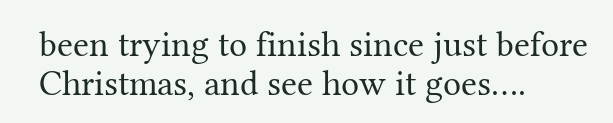been trying to finish since just before Christmas, and see how it goes….